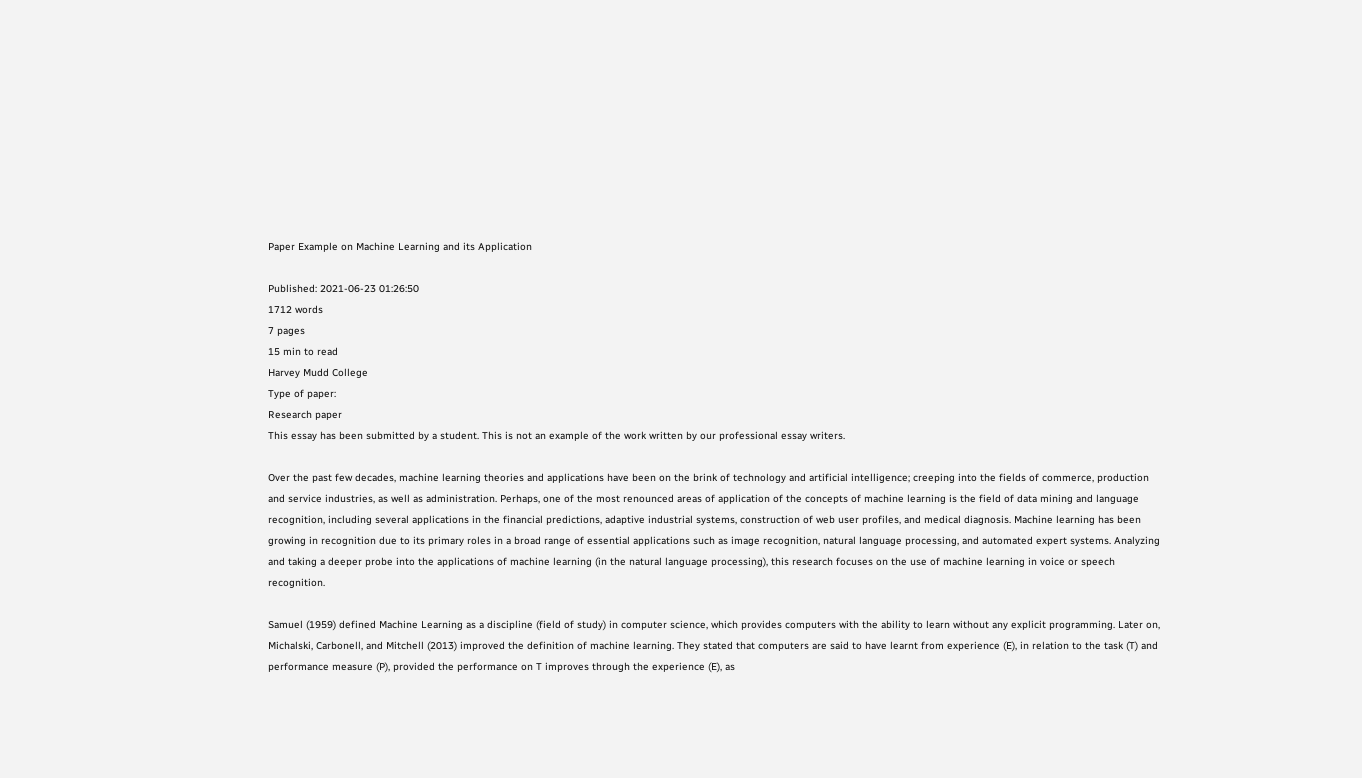Paper Example on Machine Learning and its Application

Published: 2021-06-23 01:26:50
1712 words
7 pages
15 min to read
Harvey Mudd College
Type of paper:
Research paper
This essay has been submitted by a student. This is not an example of the work written by our professional essay writers.

Over the past few decades, machine learning theories and applications have been on the brink of technology and artificial intelligence; creeping into the fields of commerce, production and service industries, as well as administration. Perhaps, one of the most renounced areas of application of the concepts of machine learning is the field of data mining and language recognition, including several applications in the financial predictions, adaptive industrial systems, construction of web user profiles, and medical diagnosis. Machine learning has been growing in recognition due to its primary roles in a broad range of essential applications such as image recognition, natural language processing, and automated expert systems. Analyzing and taking a deeper probe into the applications of machine learning (in the natural language processing), this research focuses on the use of machine learning in voice or speech recognition.

Samuel (1959) defined Machine Learning as a discipline (field of study) in computer science, which provides computers with the ability to learn without any explicit programming. Later on, Michalski, Carbonell, and Mitchell (2013) improved the definition of machine learning. They stated that computers are said to have learnt from experience (E), in relation to the task (T) and performance measure (P), provided the performance on T improves through the experience (E), as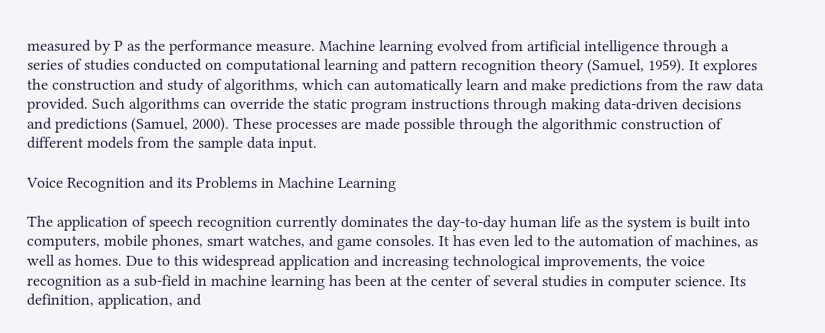measured by P as the performance measure. Machine learning evolved from artificial intelligence through a series of studies conducted on computational learning and pattern recognition theory (Samuel, 1959). It explores the construction and study of algorithms, which can automatically learn and make predictions from the raw data provided. Such algorithms can override the static program instructions through making data-driven decisions and predictions (Samuel, 2000). These processes are made possible through the algorithmic construction of different models from the sample data input.

Voice Recognition and its Problems in Machine Learning

The application of speech recognition currently dominates the day-to-day human life as the system is built into computers, mobile phones, smart watches, and game consoles. It has even led to the automation of machines, as well as homes. Due to this widespread application and increasing technological improvements, the voice recognition as a sub-field in machine learning has been at the center of several studies in computer science. Its definition, application, and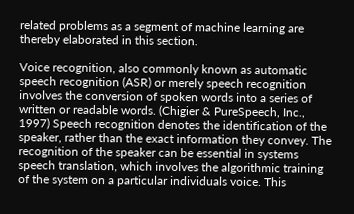related problems as a segment of machine learning are thereby elaborated in this section.

Voice recognition, also commonly known as automatic speech recognition (ASR) or merely speech recognition involves the conversion of spoken words into a series of written or readable words. (Chigier & PureSpeech, Inc., 1997) Speech recognition denotes the identification of the speaker, rather than the exact information they convey. The recognition of the speaker can be essential in systems speech translation, which involves the algorithmic training of the system on a particular individuals voice. This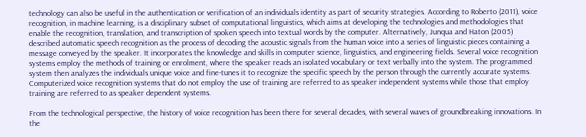technology can also be useful in the authentication or verification of an individuals identity as part of security strategies. According to Roberto (2011), voice recognition, in machine learning, is a disciplinary subset of computational linguistics, which aims at developing the technologies and methodologies that enable the recognition, translation, and transcription of spoken speech into textual words by the computer. Alternatively, Junqua and Haton (2005) described automatic speech recognition as the process of decoding the acoustic signals from the human voice into a series of linguistic pieces containing a message conveyed by the speaker. It incorporates the knowledge and skills in computer science, linguistics, and engineering fields. Several voice recognition systems employ the methods of training or enrolment, where the speaker reads an isolated vocabulary or text verbally into the system. The programmed system then analyzes the individuals unique voice and fine-tunes it to recognize the specific speech by the person through the currently accurate systems. Computerized voice recognition systems that do not employ the use of training are referred to as speaker independent systems while those that employ training are referred to as speaker dependent systems.

From the technological perspective, the history of voice recognition has been there for several decades, with several waves of groundbreaking innovations. In the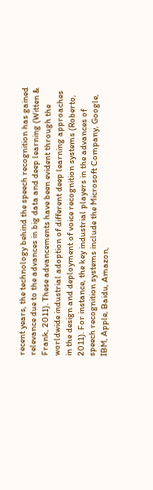recent years, the technology behind the speech recognition has gained relevance due to the advances in big data and deep learning (Witten & Frank, 2011). These advancements have been evident through the worldwide industrial adoption of different deep learning approaches in the design and deployment of voice recognition systems (Roberto, 2011). For instance, the key industrial players in the advances of speech recognition systems include the Microsoft Company, Google, IBM, Apple, Baidu, Amazon,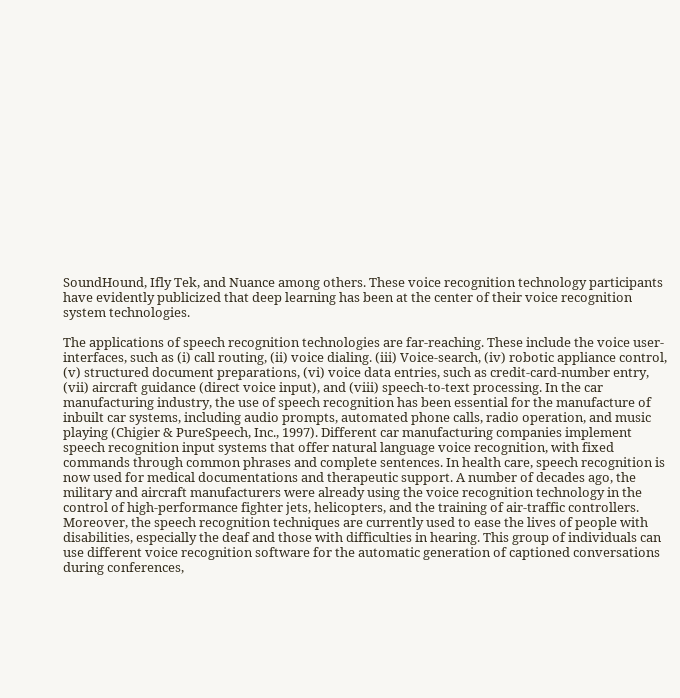SoundHound, Ifly Tek, and Nuance among others. These voice recognition technology participants have evidently publicized that deep learning has been at the center of their voice recognition system technologies.

The applications of speech recognition technologies are far-reaching. These include the voice user-interfaces, such as (i) call routing, (ii) voice dialing. (iii) Voice-search, (iv) robotic appliance control, (v) structured document preparations, (vi) voice data entries, such as credit-card-number entry, (vii) aircraft guidance (direct voice input), and (viii) speech-to-text processing. In the car manufacturing industry, the use of speech recognition has been essential for the manufacture of inbuilt car systems, including audio prompts, automated phone calls, radio operation, and music playing (Chigier & PureSpeech, Inc., 1997). Different car manufacturing companies implement speech recognition input systems that offer natural language voice recognition, with fixed commands through common phrases and complete sentences. In health care, speech recognition is now used for medical documentations and therapeutic support. A number of decades ago, the military and aircraft manufacturers were already using the voice recognition technology in the control of high-performance fighter jets, helicopters, and the training of air-traffic controllers. Moreover, the speech recognition techniques are currently used to ease the lives of people with disabilities, especially the deaf and those with difficulties in hearing. This group of individuals can use different voice recognition software for the automatic generation of captioned conversations during conferences,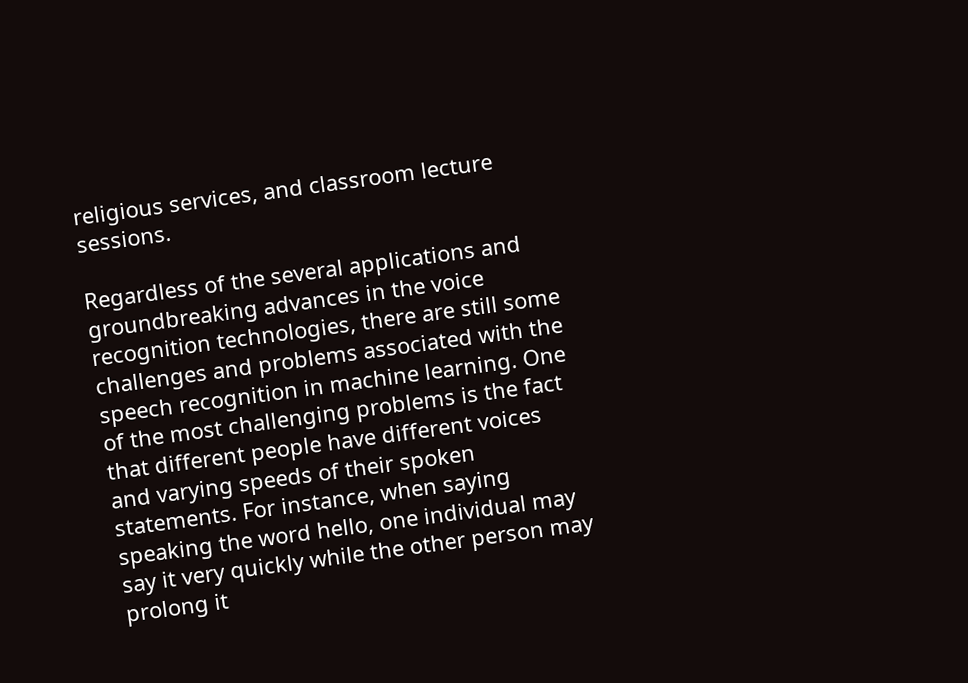religious services, and classroom lecture sessions.

Regardless of the several applications and groundbreaking advances in the voice recognition technologies, there are still some challenges and problems associated with the speech recognition in machine learning. One of the most challenging problems is the fact that different people have different voices and varying speeds of their spoken statements. For instance, when saying speaking the word hello, one individual may say it very quickly while the other person may prolong it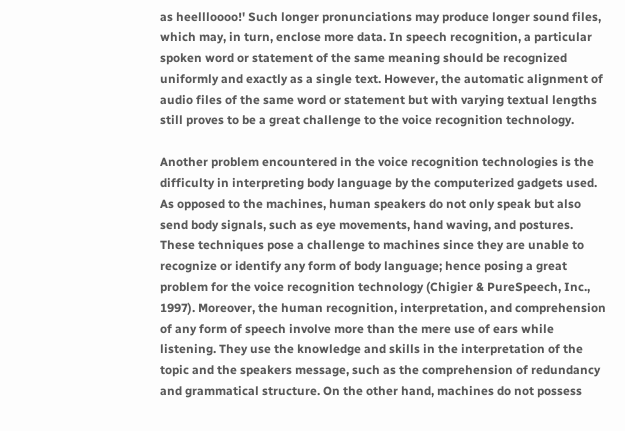as heellloooo!' Such longer pronunciations may produce longer sound files, which may, in turn, enclose more data. In speech recognition, a particular spoken word or statement of the same meaning should be recognized uniformly and exactly as a single text. However, the automatic alignment of audio files of the same word or statement but with varying textual lengths still proves to be a great challenge to the voice recognition technology.

Another problem encountered in the voice recognition technologies is the difficulty in interpreting body language by the computerized gadgets used. As opposed to the machines, human speakers do not only speak but also send body signals, such as eye movements, hand waving, and postures. These techniques pose a challenge to machines since they are unable to recognize or identify any form of body language; hence posing a great problem for the voice recognition technology (Chigier & PureSpeech, Inc., 1997). Moreover, the human recognition, interpretation, and comprehension of any form of speech involve more than the mere use of ears while listening. They use the knowledge and skills in the interpretation of the topic and the speakers message, such as the comprehension of redundancy and grammatical structure. On the other hand, machines do not possess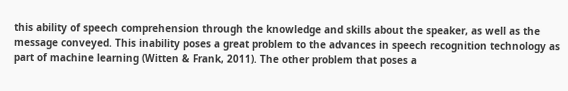this ability of speech comprehension through the knowledge and skills about the speaker, as well as the message conveyed. This inability poses a great problem to the advances in speech recognition technology as part of machine learning (Witten & Frank, 2011). The other problem that poses a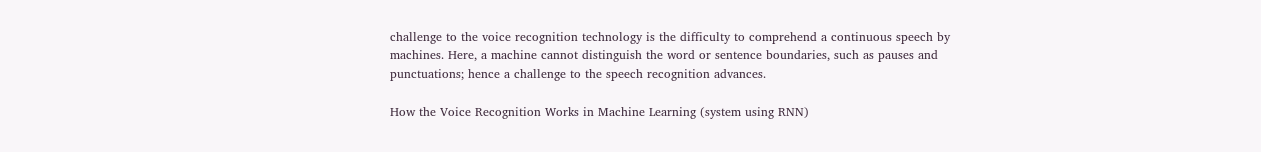challenge to the voice recognition technology is the difficulty to comprehend a continuous speech by machines. Here, a machine cannot distinguish the word or sentence boundaries, such as pauses and punctuations; hence a challenge to the speech recognition advances.

How the Voice Recognition Works in Machine Learning (system using RNN)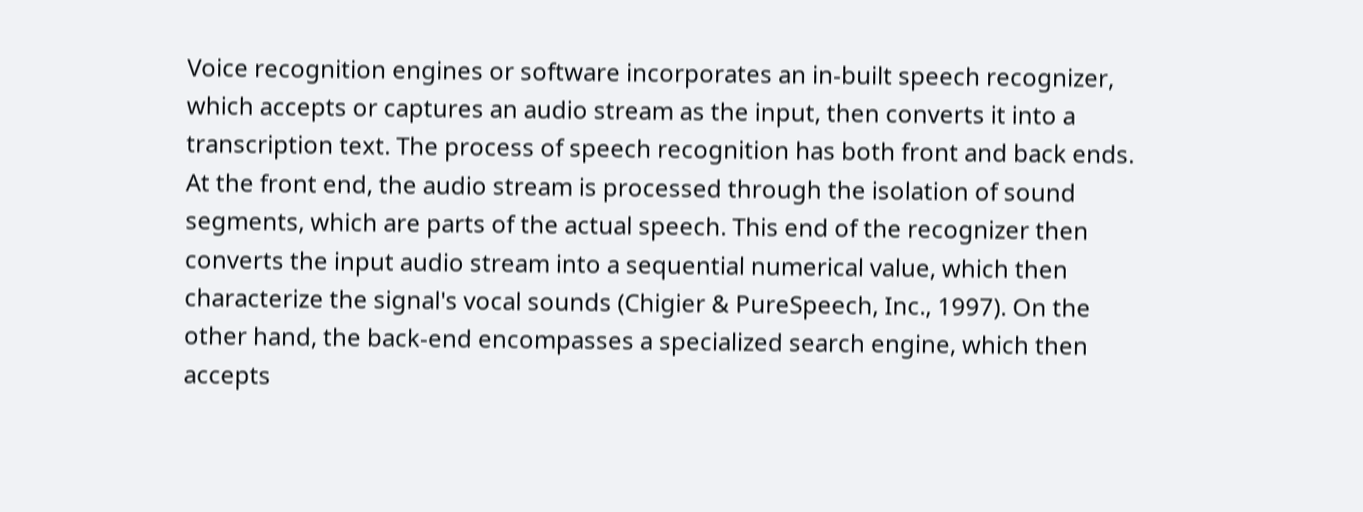Voice recognition engines or software incorporates an in-built speech recognizer, which accepts or captures an audio stream as the input, then converts it into a transcription text. The process of speech recognition has both front and back ends. At the front end, the audio stream is processed through the isolation of sound segments, which are parts of the actual speech. This end of the recognizer then converts the input audio stream into a sequential numerical value, which then characterize the signal's vocal sounds (Chigier & PureSpeech, Inc., 1997). On the other hand, the back-end encompasses a specialized search engine, which then accepts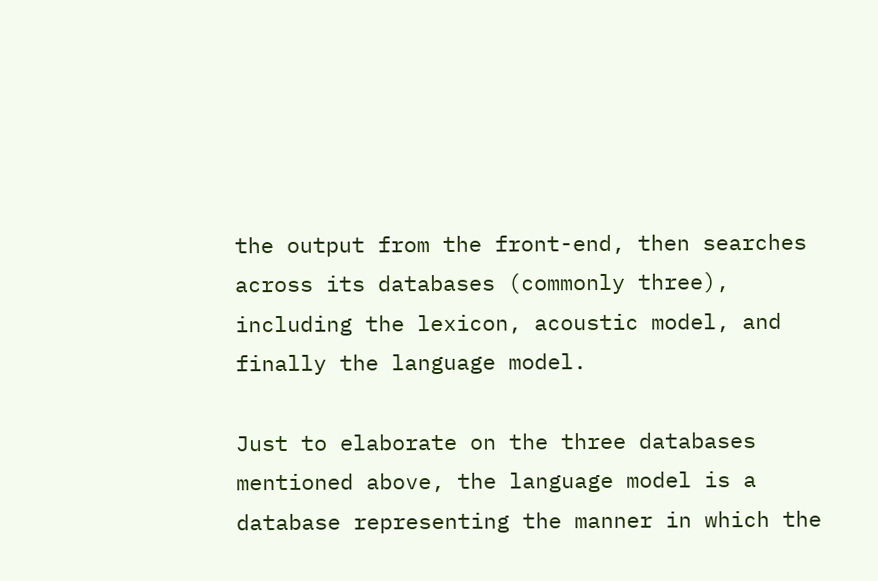the output from the front-end, then searches across its databases (commonly three), including the lexicon, acoustic model, and finally the language model.

Just to elaborate on the three databases mentioned above, the language model is a database representing the manner in which the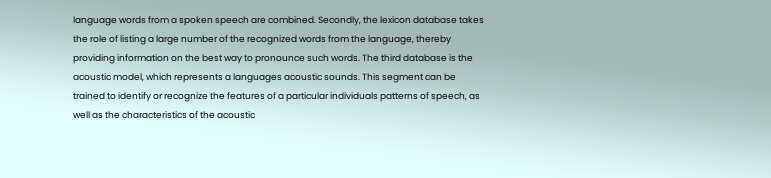language words from a spoken speech are combined. Secondly, the lexicon database takes the role of listing a large number of the recognized words from the language, thereby providing information on the best way to pronounce such words. The third database is the acoustic model, which represents a languages acoustic sounds. This segment can be trained to identify or recognize the features of a particular individuals patterns of speech, as well as the characteristics of the acoustic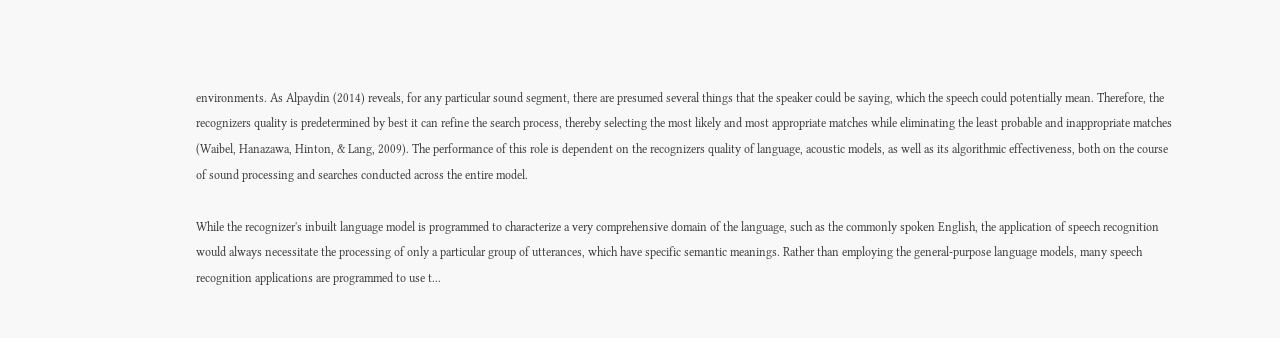environments. As Alpaydin (2014) reveals, for any particular sound segment, there are presumed several things that the speaker could be saying, which the speech could potentially mean. Therefore, the recognizers quality is predetermined by best it can refine the search process, thereby selecting the most likely and most appropriate matches while eliminating the least probable and inappropriate matches (Waibel, Hanazawa, Hinton, & Lang, 2009). The performance of this role is dependent on the recognizers quality of language, acoustic models, as well as its algorithmic effectiveness, both on the course of sound processing and searches conducted across the entire model.

While the recognizer's inbuilt language model is programmed to characterize a very comprehensive domain of the language, such as the commonly spoken English, the application of speech recognition would always necessitate the processing of only a particular group of utterances, which have specific semantic meanings. Rather than employing the general-purpose language models, many speech recognition applications are programmed to use t...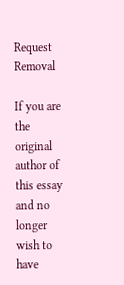Request Removal

If you are the original author of this essay and no longer wish to have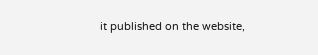it published on the website,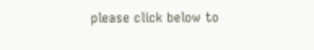please click below to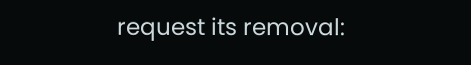request its removal: